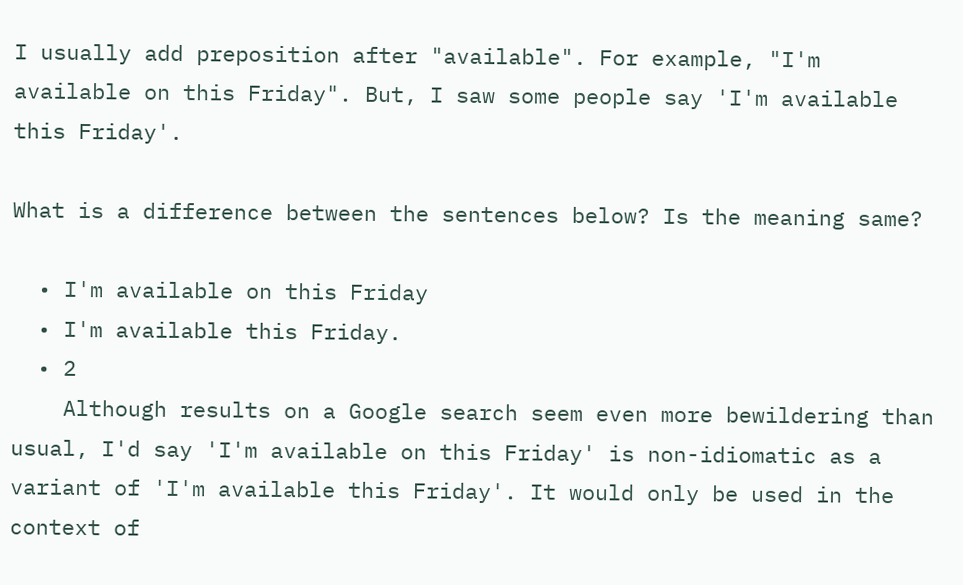I usually add preposition after "available". For example, "I'm available on this Friday". But, I saw some people say 'I'm available this Friday'.

What is a difference between the sentences below? Is the meaning same?

  • I'm available on this Friday
  • I'm available this Friday.
  • 2
    Although results on a Google search seem even more bewildering than usual, I'd say 'I'm available on this Friday' is non-idiomatic as a variant of 'I'm available this Friday'. It would only be used in the context of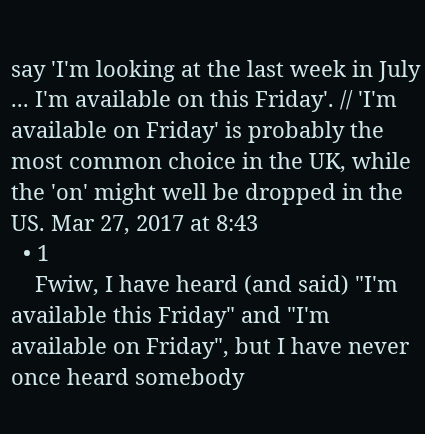say 'I'm looking at the last week in July ... I'm available on this Friday'. // 'I'm available on Friday' is probably the most common choice in the UK, while the 'on' might well be dropped in the US. Mar 27, 2017 at 8:43
  • 1
    Fwiw, I have heard (and said) "I'm available this Friday" and "I'm available on Friday", but I have never once heard somebody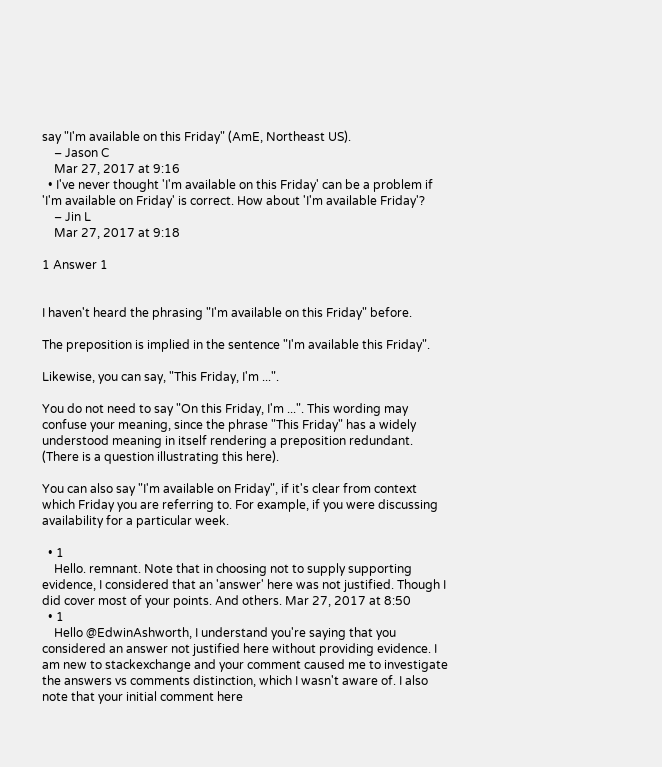say "I'm available on this Friday" (AmE, Northeast US).
    – Jason C
    Mar 27, 2017 at 9:16
  • I've never thought 'I'm available on this Friday' can be a problem if 'I'm available on Friday' is correct. How about 'I'm available Friday'?
    – Jin L
    Mar 27, 2017 at 9:18

1 Answer 1


I haven't heard the phrasing "I'm available on this Friday" before.

The preposition is implied in the sentence "I'm available this Friday".

Likewise, you can say, "This Friday, I'm ...".

You do not need to say "On this Friday, I'm ...". This wording may confuse your meaning, since the phrase "This Friday" has a widely understood meaning in itself rendering a preposition redundant. (There is a question illustrating this here).

You can also say "I'm available on Friday", if it's clear from context which Friday you are referring to. For example, if you were discussing availability for a particular week.

  • 1
    Hello. remnant. Note that in choosing not to supply supporting evidence, I considered that an 'answer' here was not justified. Though I did cover most of your points. And others. Mar 27, 2017 at 8:50
  • 1
    Hello @EdwinAshworth, I understand you're saying that you considered an answer not justified here without providing evidence. I am new to stackexchange and your comment caused me to investigate the answers vs comments distinction, which I wasn't aware of. I also note that your initial comment here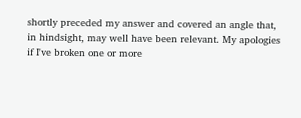shortly preceded my answer and covered an angle that, in hindsight, may well have been relevant. My apologies if I've broken one or more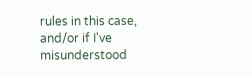rules in this case, and/or if I've misunderstood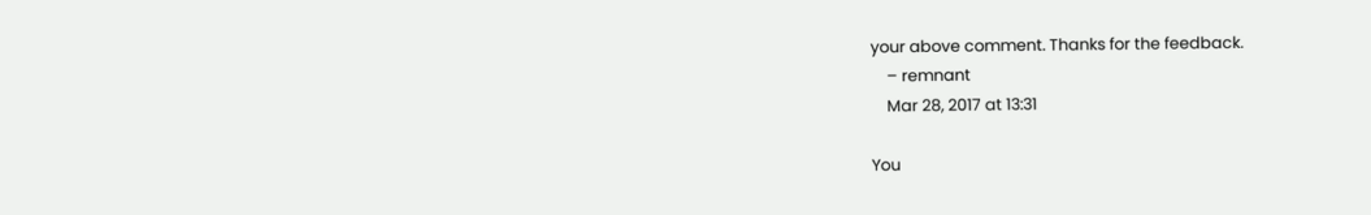your above comment. Thanks for the feedback.
    – remnant
    Mar 28, 2017 at 13:31

You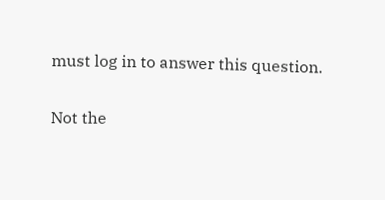must log in to answer this question.

Not the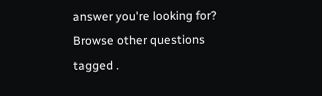answer you're looking for? Browse other questions tagged .